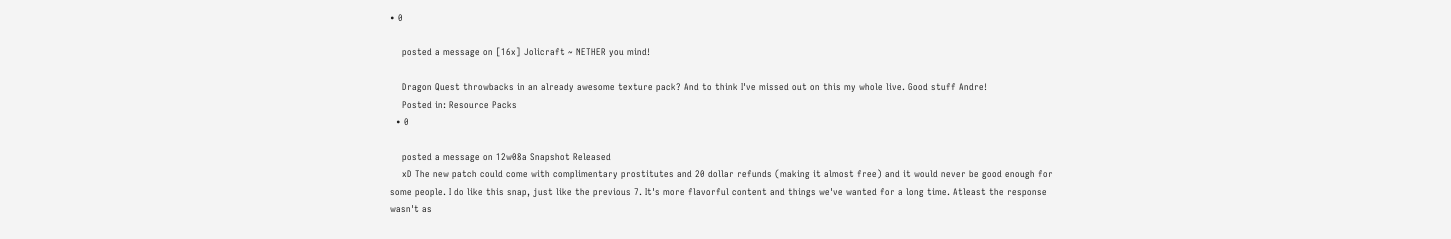• 0

    posted a message on [16x] Jolicraft ~ NETHER you mind!

    Dragon Quest throwbacks in an already awesome texture pack? And to think I've missed out on this my whole live. Good stuff Andre!
    Posted in: Resource Packs
  • 0

    posted a message on 12w08a Snapshot Released
    xD The new patch could come with complimentary prostitutes and 20 dollar refunds (making it almost free) and it would never be good enough for some people. I do like this snap, just like the previous 7. It's more flavorful content and things we've wanted for a long time. Atleast the response wasn't as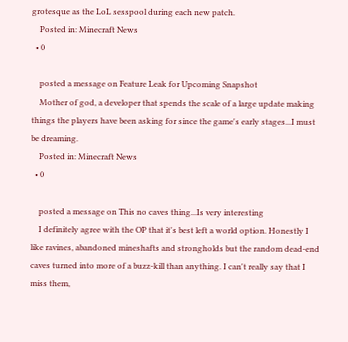grotesque as the LoL sesspool during each new patch.
    Posted in: Minecraft News
  • 0

    posted a message on Feature Leak for Upcoming Snapshot
    Mother of god, a developer that spends the scale of a large update making things the players have been asking for since the game's early stages...I must be dreaming.
    Posted in: Minecraft News
  • 0

    posted a message on This no caves thing...Is very interesting
    I definitely agree with the OP that it's best left a world option. Honestly I like ravines, abandoned mineshafts and strongholds but the random dead-end caves turned into more of a buzz-kill than anything. I can't really say that I miss them,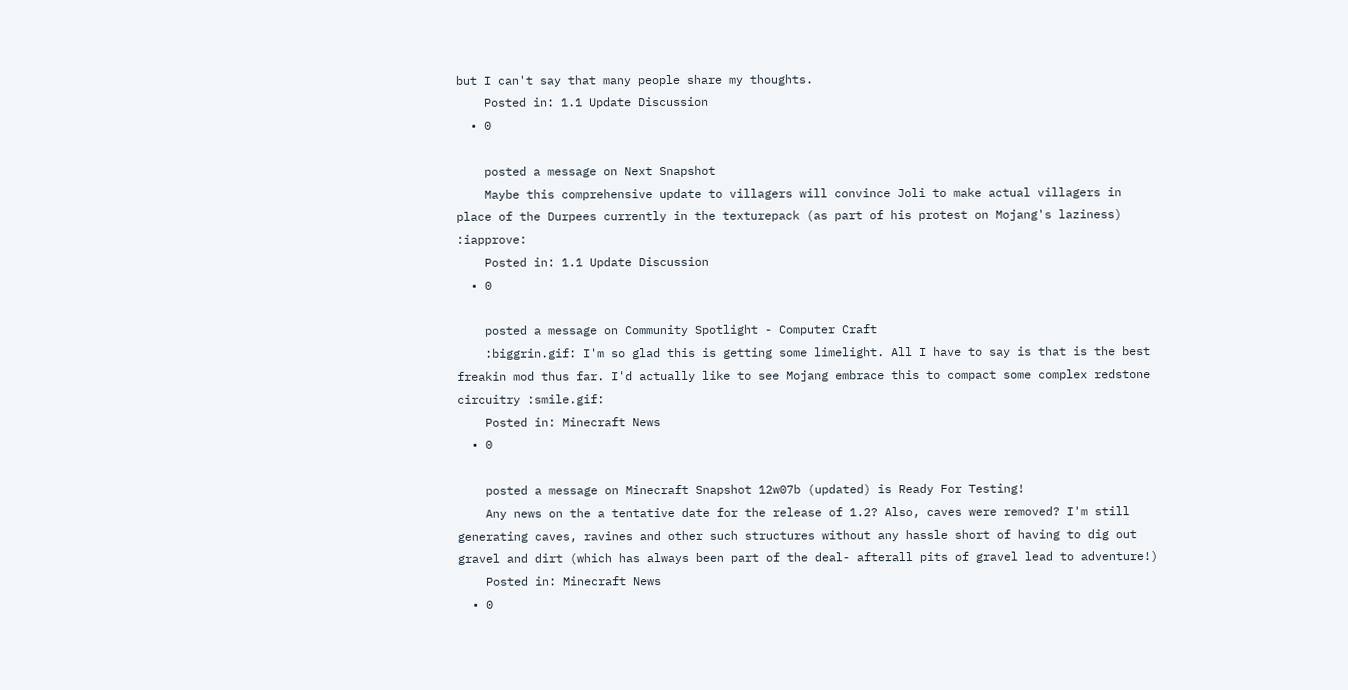but I can't say that many people share my thoughts.
    Posted in: 1.1 Update Discussion
  • 0

    posted a message on Next Snapshot
    Maybe this comprehensive update to villagers will convince Joli to make actual villagers in place of the Durpees currently in the texturepack (as part of his protest on Mojang's laziness) :iapprove:
    Posted in: 1.1 Update Discussion
  • 0

    posted a message on Community Spotlight - Computer Craft
    :biggrin.gif: I'm so glad this is getting some limelight. All I have to say is that is the best freakin mod thus far. I'd actually like to see Mojang embrace this to compact some complex redstone circuitry :smile.gif:
    Posted in: Minecraft News
  • 0

    posted a message on Minecraft Snapshot 12w07b (updated) is Ready For Testing!
    Any news on the a tentative date for the release of 1.2? Also, caves were removed? I'm still generating caves, ravines and other such structures without any hassle short of having to dig out gravel and dirt (which has always been part of the deal- afterall pits of gravel lead to adventure!)
    Posted in: Minecraft News
  • 0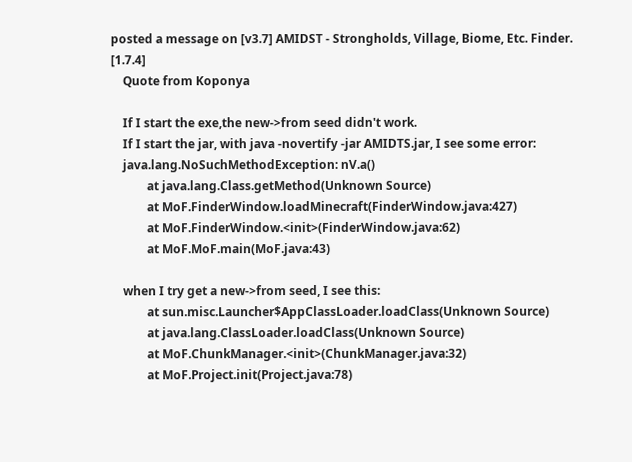posted a message on [v3.7] AMIDST - Strongholds, Village, Biome, Etc. Finder. [1.7.4]
    Quote from Koponya

    If I start the exe,the new->from seed didn't work.
    If I start the jar, with java -novertify -jar AMIDTS.jar, I see some error:
    java.lang.NoSuchMethodException: nV.a()
            at java.lang.Class.getMethod(Unknown Source)
            at MoF.FinderWindow.loadMinecraft(FinderWindow.java:427)
            at MoF.FinderWindow.<init>(FinderWindow.java:62)
            at MoF.MoF.main(MoF.java:43)

    when I try get a new->from seed, I see this:
            at sun.misc.Launcher$AppClassLoader.loadClass(Unknown Source)
            at java.lang.ClassLoader.loadClass(Unknown Source)
            at MoF.ChunkManager.<init>(ChunkManager.java:32)
            at MoF.Project.init(Project.java:78)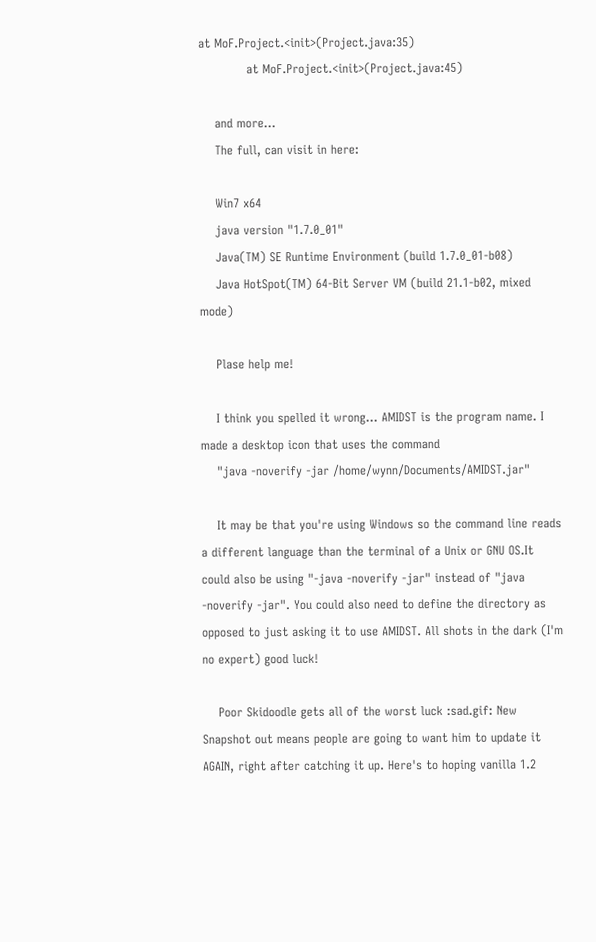at MoF.Project.<init>(Project.java:35)
            at MoF.Project.<init>(Project.java:45)

    and more...
    The full, can visit in here:

    Win7 x64
    java version "1.7.0_01"
    Java(TM) SE Runtime Environment (build 1.7.0_01-b08)
    Java HotSpot(TM) 64-Bit Server VM (build 21.1-b02, mixed mode)

    Plase help me!

    I think you spelled it wrong... AMIDST is the program name. I made a desktop icon that uses the command
    "java -noverify -jar /home/wynn/Documents/AMIDST.jar"

    It may be that you're using Windows so the command line reads a different language than the terminal of a Unix or GNU OS.It could also be using "-java -noverify -jar" instead of "java -noverify -jar". You could also need to define the directory as opposed to just asking it to use AMIDST. All shots in the dark (I'm no expert) good luck!

    Poor Skidoodle gets all of the worst luck :sad.gif: New Snapshot out means people are going to want him to update it AGAIN, right after catching it up. Here's to hoping vanilla 1.2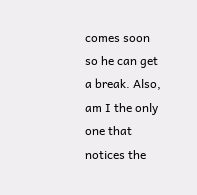comes soon so he can get a break. Also, am I the only one that notices the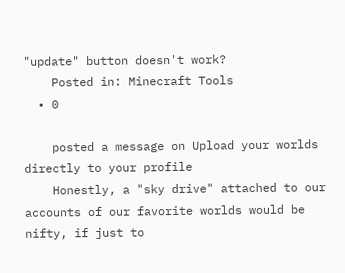"update" button doesn't work?
    Posted in: Minecraft Tools
  • 0

    posted a message on Upload your worlds directly to your profile
    Honestly, a "sky drive" attached to our accounts of our favorite worlds would be nifty, if just to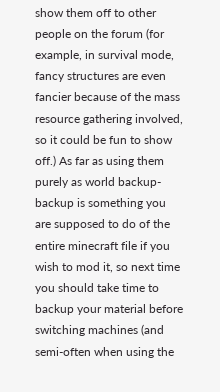show them off to other people on the forum (for example, in survival mode, fancy structures are even fancier because of the mass resource gathering involved, so it could be fun to show off.) As far as using them purely as world backup- backup is something you are supposed to do of the entire minecraft file if you wish to mod it, so next time you should take time to backup your material before switching machines (and semi-often when using the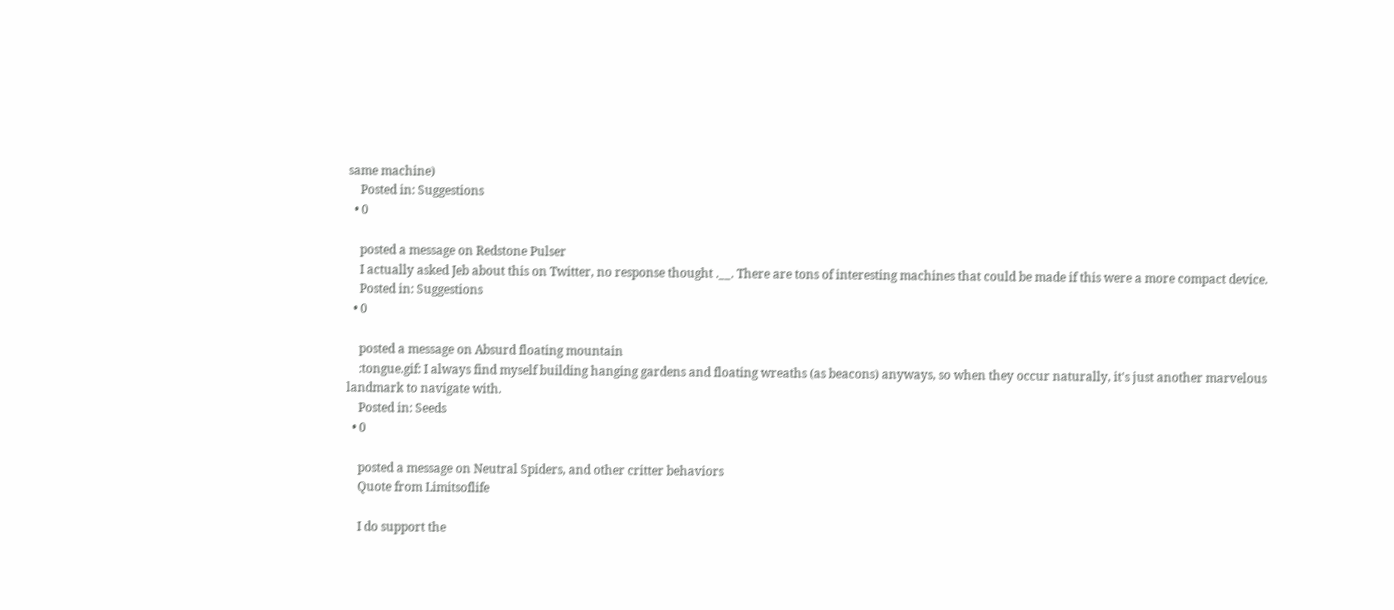same machine)
    Posted in: Suggestions
  • 0

    posted a message on Redstone Pulser
    I actually asked Jeb about this on Twitter, no response thought .__. There are tons of interesting machines that could be made if this were a more compact device.
    Posted in: Suggestions
  • 0

    posted a message on Absurd floating mountain
    :tongue.gif: I always find myself building hanging gardens and floating wreaths (as beacons) anyways, so when they occur naturally, it's just another marvelous landmark to navigate with.
    Posted in: Seeds
  • 0

    posted a message on Neutral Spiders, and other critter behaviors
    Quote from Limitsoflife

    I do support the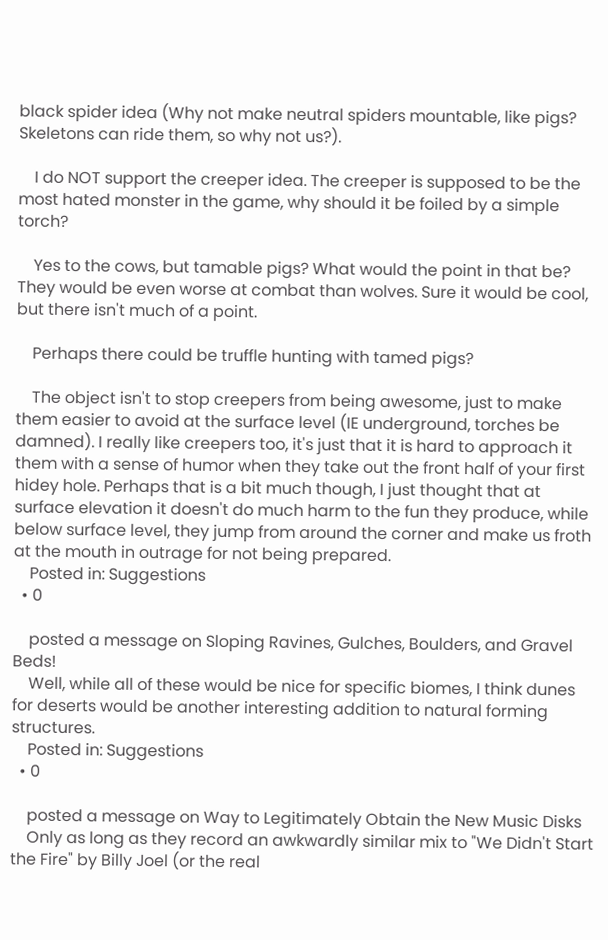black spider idea (Why not make neutral spiders mountable, like pigs? Skeletons can ride them, so why not us?).

    I do NOT support the creeper idea. The creeper is supposed to be the most hated monster in the game, why should it be foiled by a simple torch?

    Yes to the cows, but tamable pigs? What would the point in that be? They would be even worse at combat than wolves. Sure it would be cool, but there isn't much of a point.

    Perhaps there could be truffle hunting with tamed pigs?

    The object isn't to stop creepers from being awesome, just to make them easier to avoid at the surface level (IE underground, torches be damned). I really like creepers too, it's just that it is hard to approach it them with a sense of humor when they take out the front half of your first hidey hole. Perhaps that is a bit much though, I just thought that at surface elevation it doesn't do much harm to the fun they produce, while below surface level, they jump from around the corner and make us froth at the mouth in outrage for not being prepared.
    Posted in: Suggestions
  • 0

    posted a message on Sloping Ravines, Gulches, Boulders, and Gravel Beds!
    Well, while all of these would be nice for specific biomes, I think dunes for deserts would be another interesting addition to natural forming structures.
    Posted in: Suggestions
  • 0

    posted a message on Way to Legitimately Obtain the New Music Disks
    Only as long as they record an awkwardly similar mix to "We Didn't Start the Fire" by Billy Joel (or the real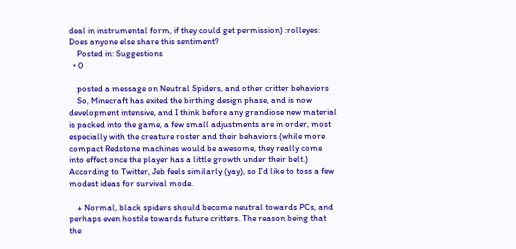deal in instrumental form, if they could get permission) :rolleyes: Does anyone else share this sentiment?
    Posted in: Suggestions
  • 0

    posted a message on Neutral Spiders, and other critter behaviors
    So, Minecraft has exited the birthing design phase, and is now development intensive, and I think before any grandiose new material is packed into the game, a few small adjustments are in order, most especially with the creature roster and their behaviors (while more compact Redstone machines would be awesome, they really come into effect once the player has a little growth under their belt.) According to Twitter, Jeb feels similarly (yay), so I'd like to toss a few modest ideas for survival mode.

    + Normal, black spiders should become neutral towards PCs, and perhaps even hostile towards future critters. The reason being that the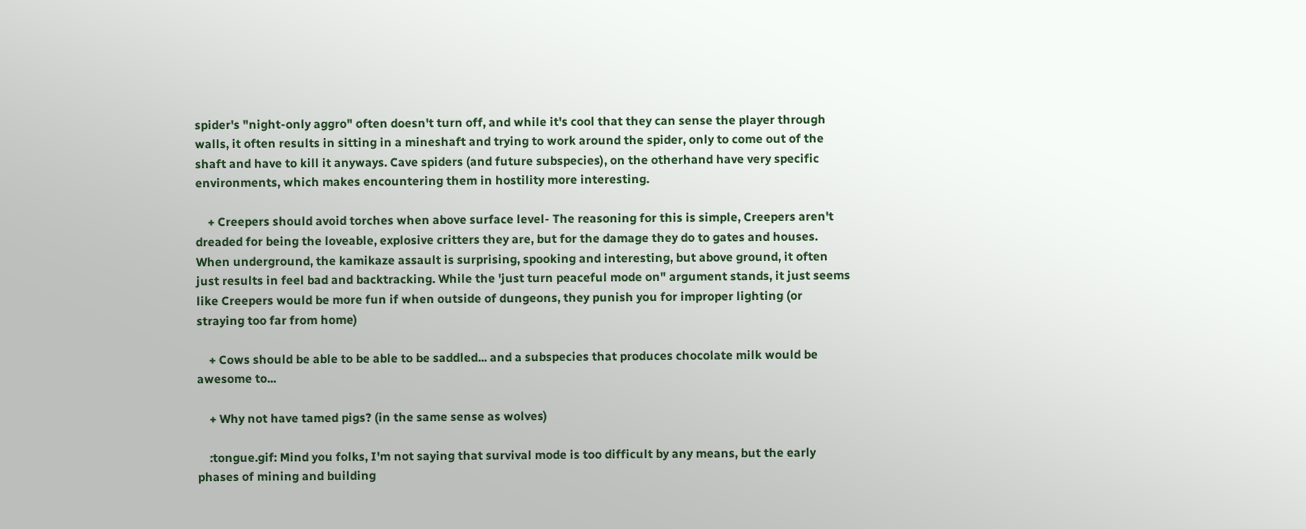spider's "night-only aggro" often doesn't turn off, and while it's cool that they can sense the player through walls, it often results in sitting in a mineshaft and trying to work around the spider, only to come out of the shaft and have to kill it anyways. Cave spiders (and future subspecies), on the otherhand have very specific environments, which makes encountering them in hostility more interesting.

    + Creepers should avoid torches when above surface level- The reasoning for this is simple, Creepers aren't dreaded for being the loveable, explosive critters they are, but for the damage they do to gates and houses. When underground, the kamikaze assault is surprising, spooking and interesting, but above ground, it often just results in feel bad and backtracking. While the 'just turn peaceful mode on" argument stands, it just seems like Creepers would be more fun if when outside of dungeons, they punish you for improper lighting (or straying too far from home)

    + Cows should be able to be able to be saddled... and a subspecies that produces chocolate milk would be awesome to...

    + Why not have tamed pigs? (in the same sense as wolves)

    :tongue.gif: Mind you folks, I'm not saying that survival mode is too difficult by any means, but the early phases of mining and building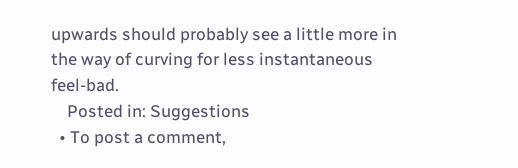upwards should probably see a little more in the way of curving for less instantaneous feel-bad.
    Posted in: Suggestions
  • To post a comment,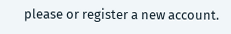please or register a new account.